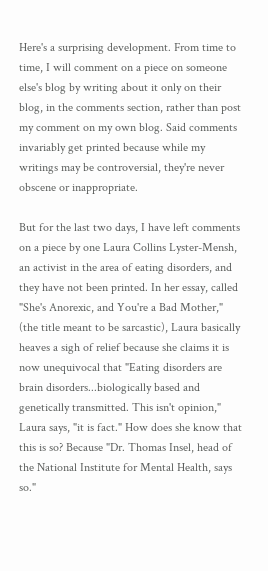Here's a surprising development. From time to time, I will comment on a piece on someone else's blog by writing about it only on their blog, in the comments section, rather than post my comment on my own blog. Said comments invariably get printed because while my writings may be controversial, they're never obscene or inappropriate.

But for the last two days, I have left comments on a piece by one Laura Collins Lyster-Mensh, an activist in the area of eating disorders, and they have not been printed. In her essay, called "She's Anorexic, and You're a Bad Mother," (the title meant to be sarcastic), Laura basically heaves a sigh of relief because she claims it is now unequivocal that "Eating disorders are brain disorders...biologically based and genetically transmitted. This isn't opinion," Laura says, "it is fact." How does she know that this is so? Because "Dr. Thomas Insel, head of the National Institute for Mental Health, says so."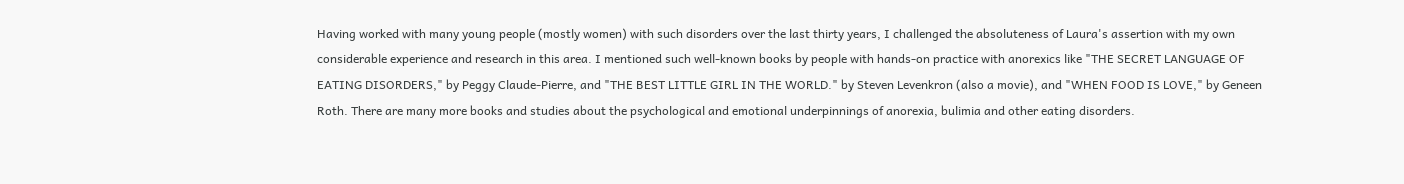Having worked with many young people (mostly women) with such disorders over the last thirty years, I challenged the absoluteness of Laura's assertion with my own considerable experience and research in this area. I mentioned such well-known books by people with hands-on practice with anorexics like "THE SECRET LANGUAGE OF EATING DISORDERS," by Peggy Claude-Pierre, and "THE BEST LITTLE GIRL IN THE WORLD." by Steven Levenkron (also a movie), and "WHEN FOOD IS LOVE," by Geneen Roth. There are many more books and studies about the psychological and emotional underpinnings of anorexia, bulimia and other eating disorders.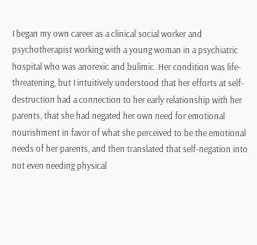I began my own career as a clinical social worker and psychotherapist working with a young woman in a psychiatric hospital who was anorexic and bulimic. Her condition was life-threatening, but I intuitively understood that her efforts at self-destruction had a connection to her early relationship with her parents, that she had negated her own need for emotional nourishment in favor of what she perceived to be the emotional needs of her parents, and then translated that self-negation into not even needing physical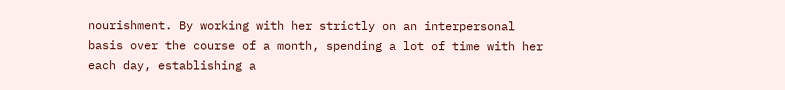nourishment. By working with her strictly on an interpersonal basis over the course of a month, spending a lot of time with her each day, establishing a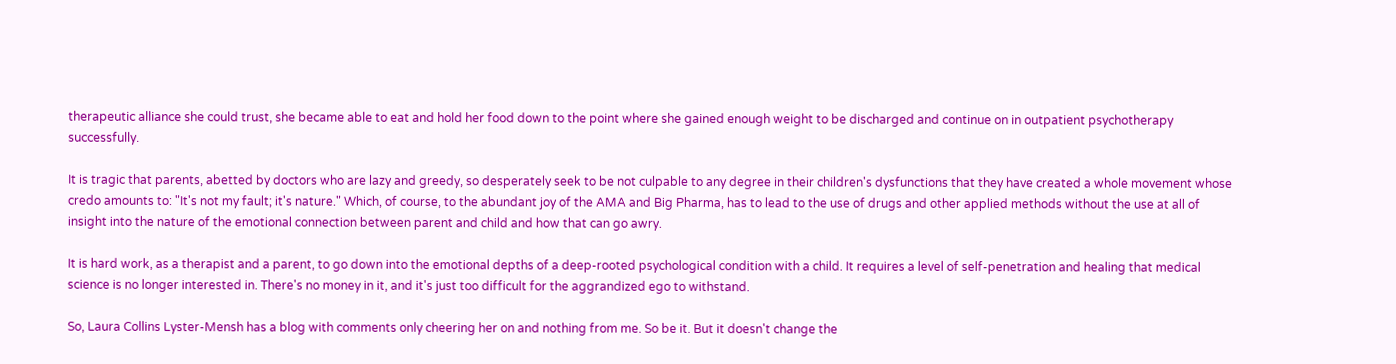therapeutic alliance she could trust, she became able to eat and hold her food down to the point where she gained enough weight to be discharged and continue on in outpatient psychotherapy successfully.

It is tragic that parents, abetted by doctors who are lazy and greedy, so desperately seek to be not culpable to any degree in their children's dysfunctions that they have created a whole movement whose credo amounts to: "It's not my fault; it's nature." Which, of course, to the abundant joy of the AMA and Big Pharma, has to lead to the use of drugs and other applied methods without the use at all of insight into the nature of the emotional connection between parent and child and how that can go awry.

It is hard work, as a therapist and a parent, to go down into the emotional depths of a deep-rooted psychological condition with a child. It requires a level of self-penetration and healing that medical science is no longer interested in. There's no money in it, and it's just too difficult for the aggrandized ego to withstand.

So, Laura Collins Lyster-Mensh has a blog with comments only cheering her on and nothing from me. So be it. But it doesn't change the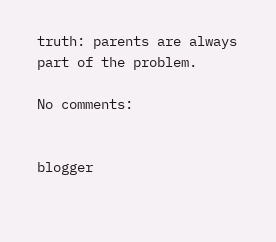truth: parents are always part of the problem.

No comments:


blogger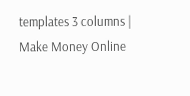templates 3 columns | Make Money Online